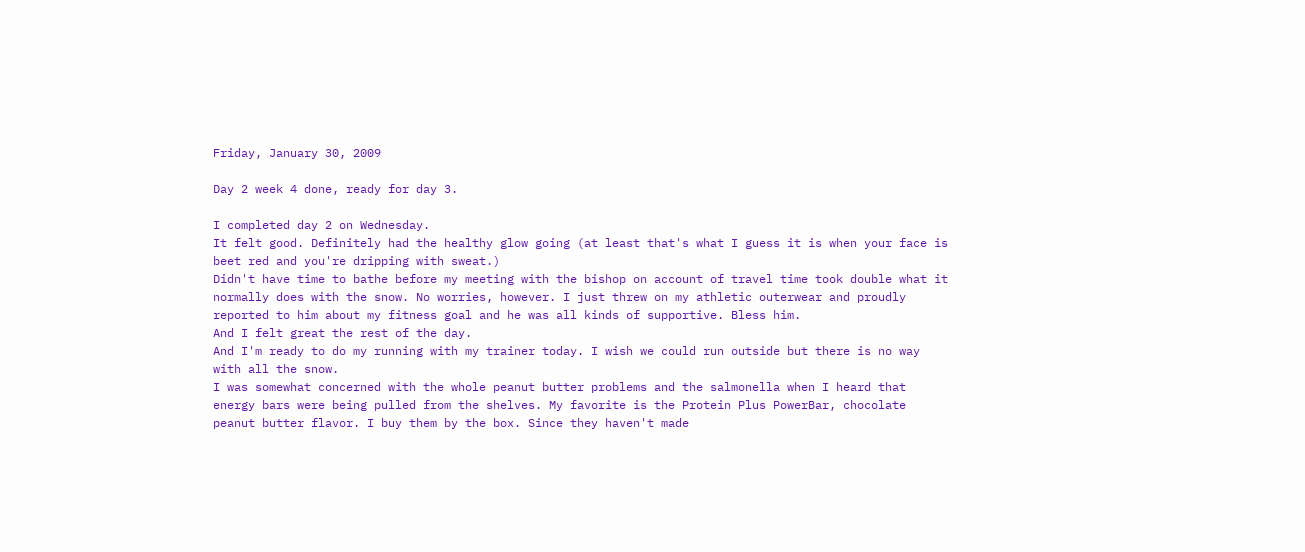Friday, January 30, 2009

Day 2 week 4 done, ready for day 3.

I completed day 2 on Wednesday.
It felt good. Definitely had the healthy glow going (at least that's what I guess it is when your face is beet red and you're dripping with sweat.)
Didn't have time to bathe before my meeting with the bishop on account of travel time took double what it normally does with the snow. No worries, however. I just threw on my athletic outerwear and proudly reported to him about my fitness goal and he was all kinds of supportive. Bless him.
And I felt great the rest of the day.
And I'm ready to do my running with my trainer today. I wish we could run outside but there is no way with all the snow.
I was somewhat concerned with the whole peanut butter problems and the salmonella when I heard that energy bars were being pulled from the shelves. My favorite is the Protein Plus PowerBar, chocolate peanut butter flavor. I buy them by the box. Since they haven't made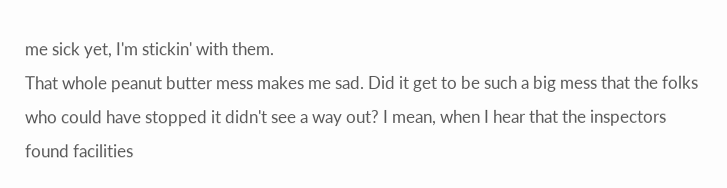me sick yet, I'm stickin' with them.
That whole peanut butter mess makes me sad. Did it get to be such a big mess that the folks who could have stopped it didn't see a way out? I mean, when I hear that the inspectors found facilities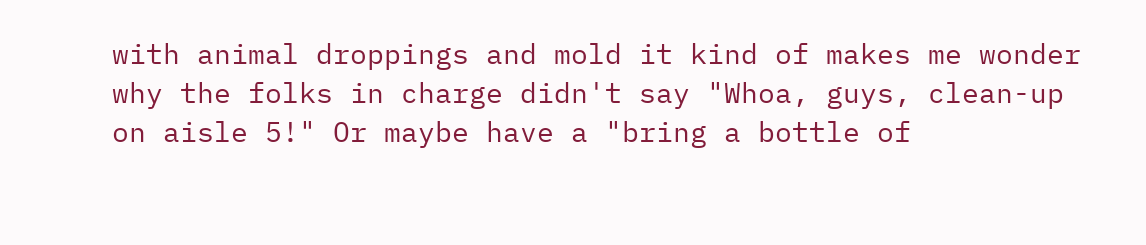with animal droppings and mold it kind of makes me wonder why the folks in charge didn't say "Whoa, guys, clean-up on aisle 5!" Or maybe have a "bring a bottle of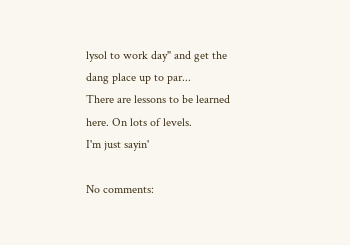lysol to work day" and get the dang place up to par...
There are lessons to be learned here. On lots of levels.
I'm just sayin'

No comments: